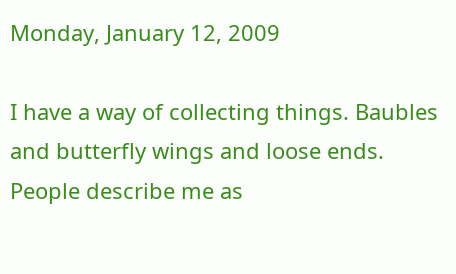Monday, January 12, 2009

I have a way of collecting things. Baubles and butterfly wings and loose ends. People describe me as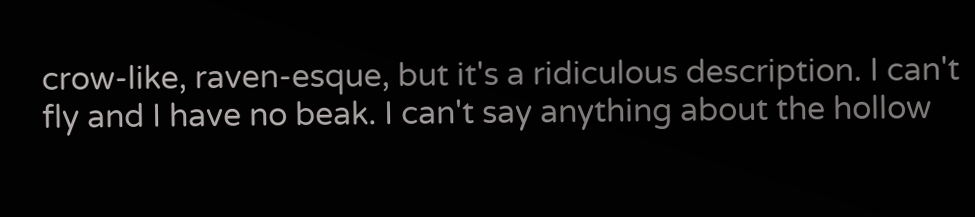crow-like, raven-esque, but it's a ridiculous description. I can't fly and I have no beak. I can't say anything about the hollow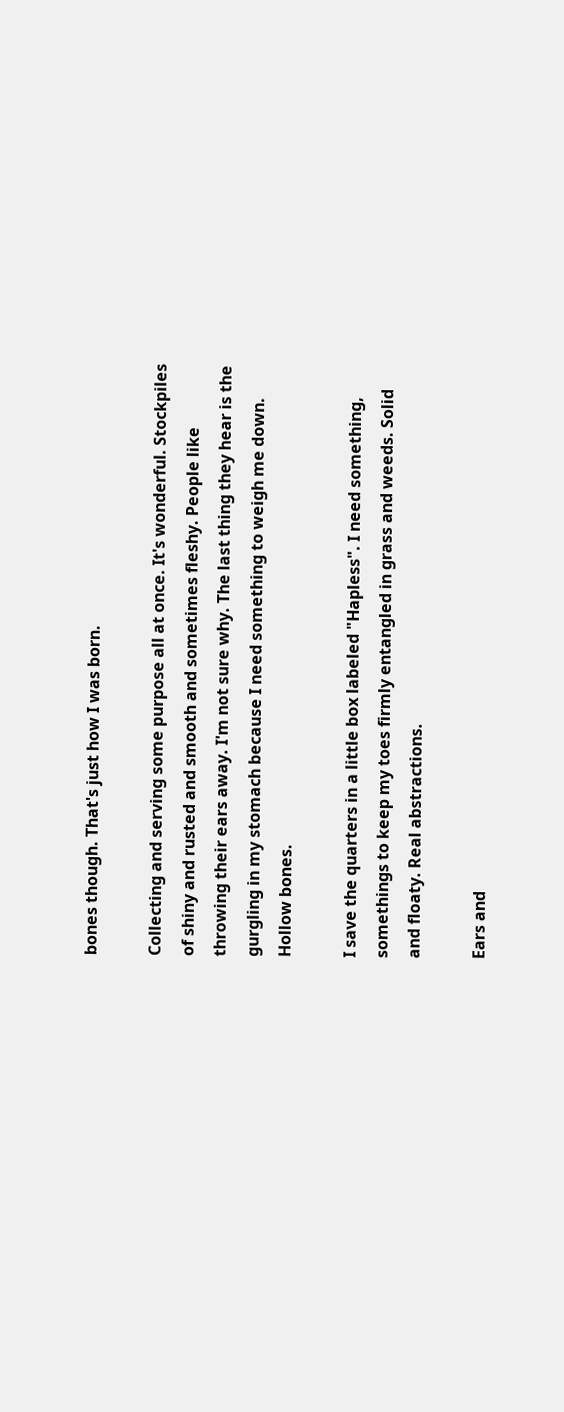bones though. That's just how I was born.

Collecting and serving some purpose all at once. It's wonderful. Stockpiles of shiny and rusted and smooth and sometimes fleshy. People like throwing their ears away. I'm not sure why. The last thing they hear is the gurgling in my stomach because I need something to weigh me down. Hollow bones.

I save the quarters in a little box labeled "Hapless". I need something, somethings to keep my toes firmly entangled in grass and weeds. Solid and floaty. Real abstractions.

Ears and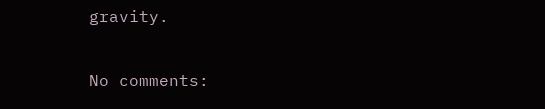gravity.

No comments: